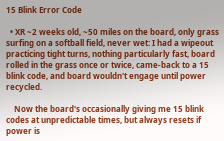15 Blink Error Code

  • XR ~2 weeks old, ~50 miles on the board, only grass surfing on a softball field, never wet: I had a wipeout practicing tight turns, nothing particularly fast, board rolled in the grass once or twice, came-back to a 15 blink code, and board wouldn't engage until power recycled.

    Now the board's occasionally giving me 15 blink codes at unpredictable times, but always resets if power is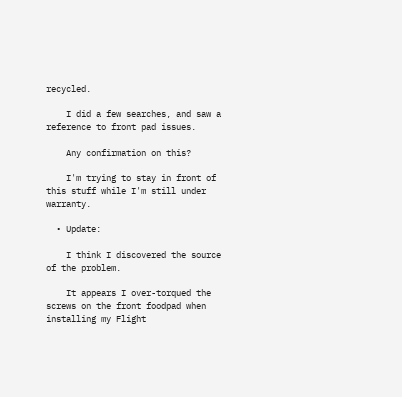recycled.

    I did a few searches, and saw a reference to front pad issues.

    Any confirmation on this?

    I'm trying to stay in front of this stuff while I'm still under warranty.

  • Update:

    I think I discovered the source of the problem.

    It appears I over-torqued the screws on the front foodpad when installing my Flight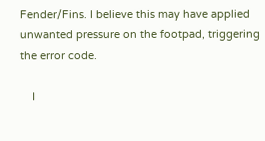Fender/Fins. I believe this may have applied unwanted pressure on the footpad, triggering the error code.

    I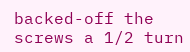backed-off the screws a 1/2 turn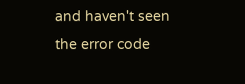and haven't seen the error code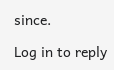since.

Log in to reply